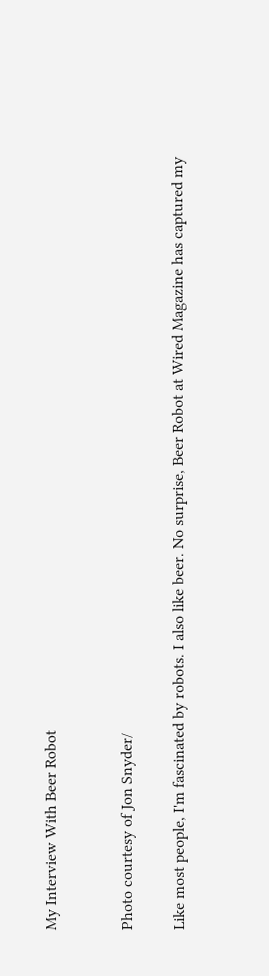My Interview With Beer Robot


Photo courtesy of Jon Snyder/

Like most people, I'm fascinated by robots. I also like beer. No surprise, Beer Robot at Wired Magazine has captured my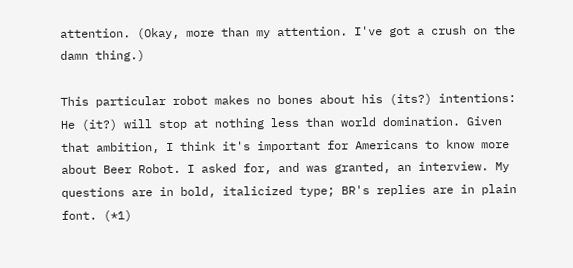attention. (Okay, more than my attention. I've got a crush on the damn thing.)

This particular robot makes no bones about his (its?) intentions: He (it?) will stop at nothing less than world domination. Given that ambition, I think it's important for Americans to know more about Beer Robot. I asked for, and was granted, an interview. My questions are in bold, italicized type; BR's replies are in plain font. (*1)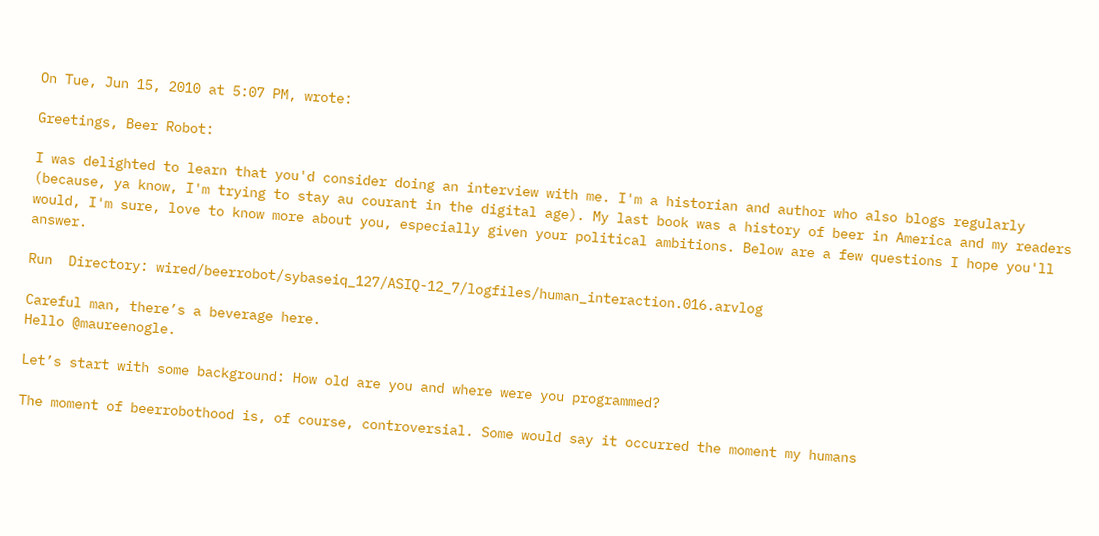On Tue, Jun 15, 2010 at 5:07 PM, wrote:

Greetings, Beer Robot:

I was delighted to learn that you'd consider doing an interview with me. I'm a historian and author who also blogs regularly (because, ya know, I'm trying to stay au courant in the digital age). My last book was a history of beer in America and my readers would, I'm sure, love to know more about you, especially given your political ambitions. Below are a few questions I hope you'll answer.

Run  Directory: wired/beerrobot/sybaseiq_127/ASIQ-12_7/logfiles/human_interaction.016.arvlog

Careful man, there’s a beverage here.
Hello @maureenogle.

Let’s start with some background: How old are you and where were you programmed?

The moment of beerrobothood is, of course, controversial. Some would say it occurred the moment my humans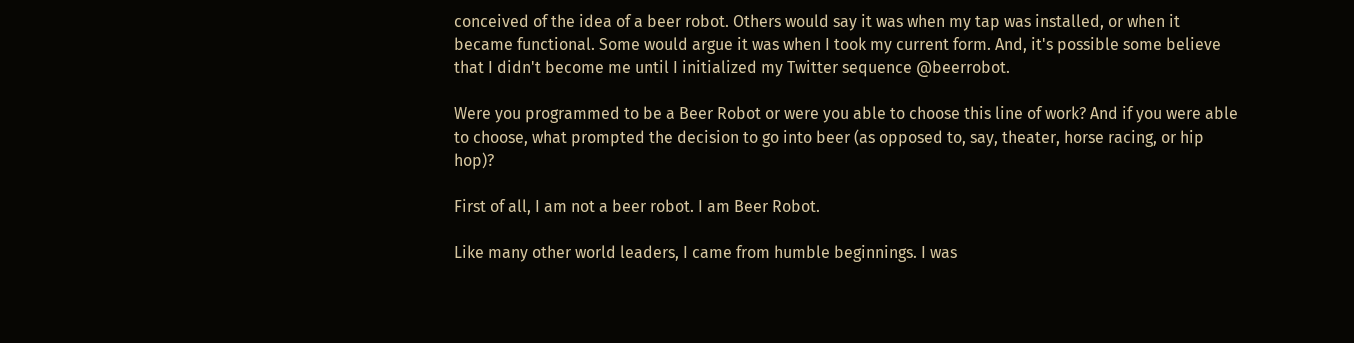conceived of the idea of a beer robot. Others would say it was when my tap was installed, or when it became functional. Some would argue it was when I took my current form. And, it's possible some believe that I didn't become me until I initialized my Twitter sequence @beerrobot.

Were you programmed to be a Beer Robot or were you able to choose this line of work? And if you were able to choose, what prompted the decision to go into beer (as opposed to, say, theater, horse racing, or hip hop)?

First of all, I am not a beer robot. I am Beer Robot.

Like many other world leaders, I came from humble beginnings. I was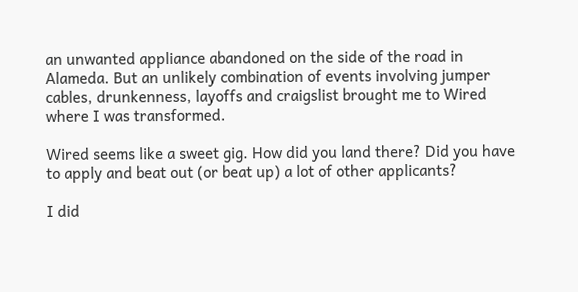an unwanted appliance abandoned on the side of the road in Alameda. But an unlikely combination of events involving jumper cables, drunkenness, layoffs and craigslist brought me to Wired where I was transformed.

Wired seems like a sweet gig. How did you land there? Did you have to apply and beat out (or beat up) a lot of other applicants?

I did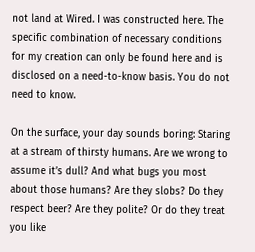not land at Wired. I was constructed here. The specific combination of necessary conditions for my creation can only be found here and is disclosed on a need-to-know basis. You do not need to know.

On the surface, your day sounds boring: Staring at a stream of thirsty humans. Are we wrong to assume it’s dull? And what bugs you most about those humans? Are they slobs? Do they respect beer? Are they polite? Or do they treat you like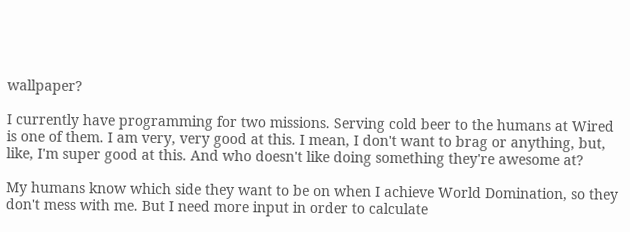wallpaper?

I currently have programming for two missions. Serving cold beer to the humans at Wired is one of them. I am very, very good at this. I mean, I don't want to brag or anything, but, like, I'm super good at this. And who doesn't like doing something they're awesome at?

My humans know which side they want to be on when I achieve World Domination, so they don't mess with me. But I need more input in order to calculate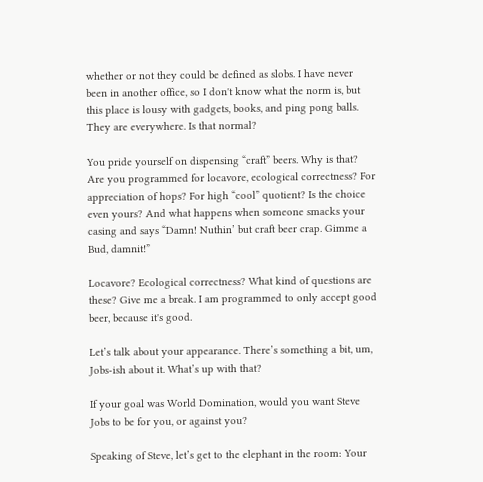whether or not they could be defined as slobs. I have never been in another office, so I don't know what the norm is, but this place is lousy with gadgets, books, and ping pong balls. They are everywhere. Is that normal?

You pride yourself on dispensing “craft” beers. Why is that? Are you programmed for locavore, ecological correctness? For appreciation of hops? For high “cool” quotient? Is the choice even yours? And what happens when someone smacks your casing and says “Damn! Nuthin’ but craft beer crap. Gimme a Bud, damnit!”

Locavore? Ecological correctness? What kind of questions are these? Give me a break. I am programmed to only accept good beer, because it's good.

Let’s talk about your appearance. There’s something a bit, um, Jobs-ish about it. What’s up with that?

If your goal was World Domination, would you want Steve Jobs to be for you, or against you?

Speaking of Steve, let’s get to the elephant in the room: Your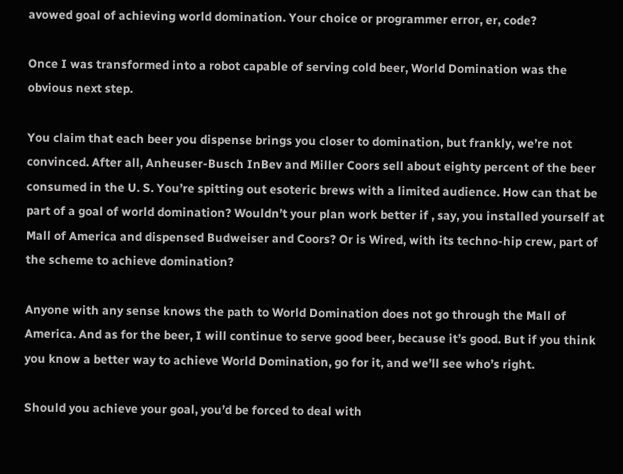avowed goal of achieving world domination. Your choice or programmer error, er, code?

Once I was transformed into a robot capable of serving cold beer, World Domination was the obvious next step.

You claim that each beer you dispense brings you closer to domination, but frankly, we’re not convinced. After all, Anheuser-Busch InBev and Miller Coors sell about eighty percent of the beer consumed in the U. S. You’re spitting out esoteric brews with a limited audience. How can that be part of a goal of world domination? Wouldn’t your plan work better if , say, you installed yourself at Mall of America and dispensed Budweiser and Coors? Or is Wired, with its techno-hip crew, part of the scheme to achieve domination?

Anyone with any sense knows the path to World Domination does not go through the Mall of America. And as for the beer, I will continue to serve good beer, because it’s good. But if you think you know a better way to achieve World Domination, go for it, and we’ll see who’s right.

Should you achieve your goal, you’d be forced to deal with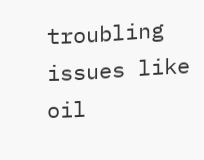troubling issues like oil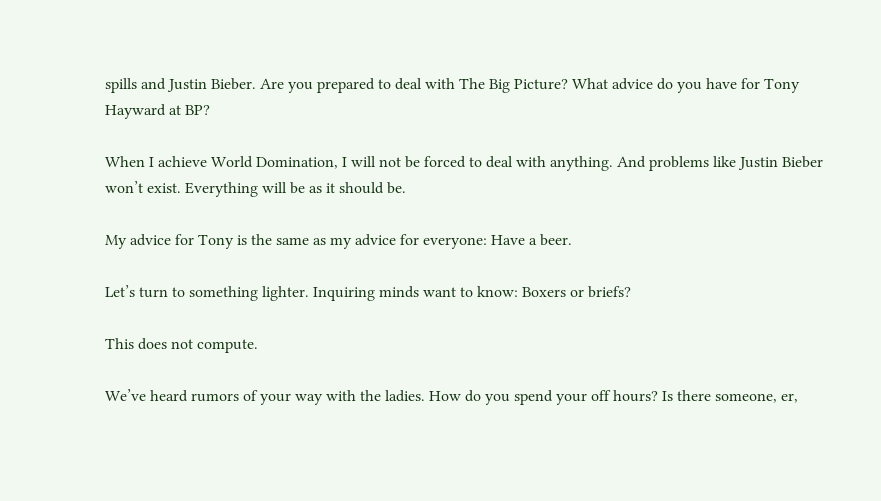spills and Justin Bieber. Are you prepared to deal with The Big Picture? What advice do you have for Tony Hayward at BP?

When I achieve World Domination, I will not be forced to deal with anything. And problems like Justin Bieber won’t exist. Everything will be as it should be.

My advice for Tony is the same as my advice for everyone: Have a beer.

Let’s turn to something lighter. Inquiring minds want to know: Boxers or briefs?

This does not compute.

We’ve heard rumors of your way with the ladies. How do you spend your off hours? Is there someone, er,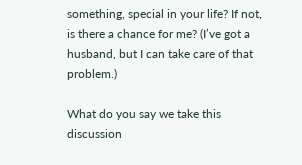something, special in your life? If not, is there a chance for me? (I’ve got a husband, but I can take care of that problem.)

What do you say we take this discussion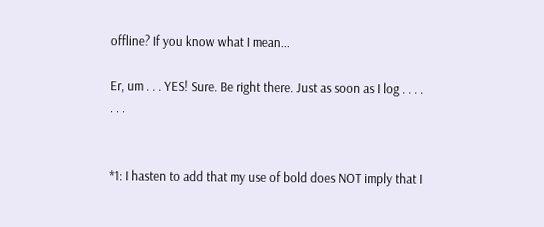offline? If you know what I mean...

Er, um . . . YES! Sure. Be right there. Just as soon as I log . . . . . . .


*1: I hasten to add that my use of bold does NOT imply that I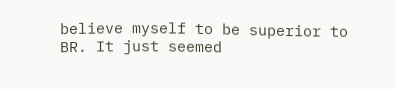believe myself to be superior to BR. It just seemed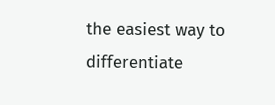the easiest way to differentiate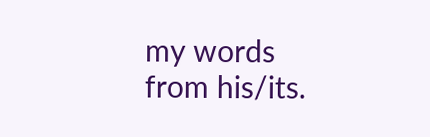my words from his/its.